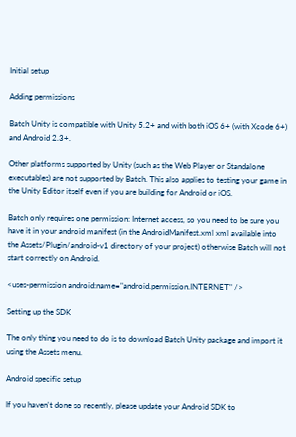Initial setup

Adding permissions

Batch Unity is compatible with Unity 5.2+ and with both iOS 6+ (with Xcode 6+) and Android 2.3+.

Other platforms supported by Unity (such as the Web Player or Standalone executables) are not supported by Batch. This also applies to testing your game in the Unity Editor itself even if you are building for Android or iOS.

Batch only requires one permission: Internet access, so you need to be sure you have it in your android manifest (in the AndroidManifest.xml xml available into the Assets/Plugin/android-v1 directory of your project) otherwise Batch will not start correctly on Android.

<uses-permission android:name="android.permission.INTERNET" />

Setting up the SDK

The only thing you need to do is to download Batch Unity package and import it using the Assets menu.

Android specific setup

If you haven't done so recently, please update your Android SDK to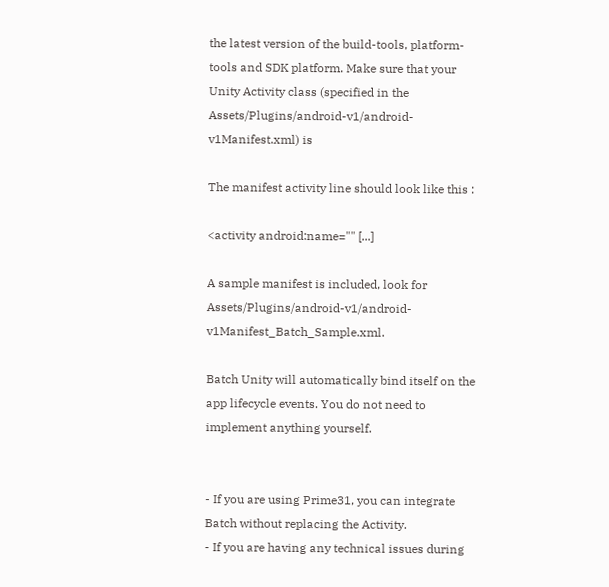the latest version of the build-tools, platform-tools and SDK platform. Make sure that your Unity Activity class (specified in the Assets/Plugins/android-v1/android-v1Manifest.xml) is

The manifest activity line should look like this :

<activity android:name="" [...]

A sample manifest is included, look for Assets/Plugins/android-v1/android-v1Manifest_Batch_Sample.xml.

Batch Unity will automatically bind itself on the app lifecycle events. You do not need to implement anything yourself.


- If you are using Prime31, you can integrate Batch without replacing the Activity.
- If you are having any technical issues during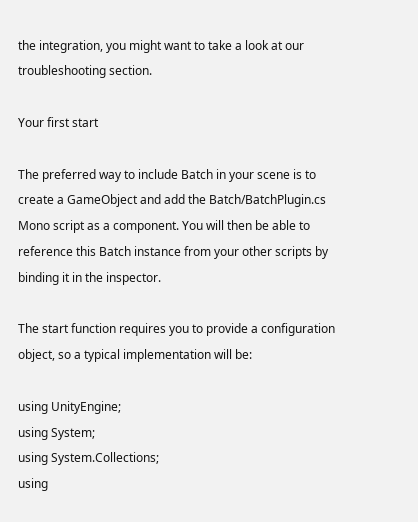the integration, you might want to take a look at our troubleshooting section.

Your first start

The preferred way to include Batch in your scene is to create a GameObject and add the Batch/BatchPlugin.cs Mono script as a component. You will then be able to reference this Batch instance from your other scripts by binding it in the inspector.

The start function requires you to provide a configuration object, so a typical implementation will be:

using UnityEngine;
using System;
using System.Collections;
using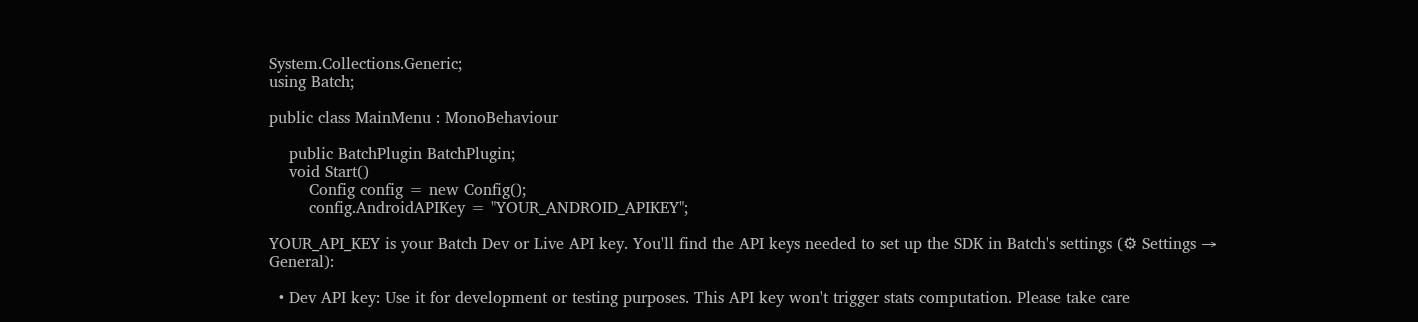System.Collections.Generic;
using Batch;

public class MainMenu : MonoBehaviour

    public BatchPlugin BatchPlugin;
    void Start()
        Config config = new Config();
        config.AndroidAPIKey = "YOUR_ANDROID_APIKEY";

YOUR_API_KEY is your Batch Dev or Live API key. You'll find the API keys needed to set up the SDK in Batch's settings (⚙ Settings → General):

  • Dev API key: Use it for development or testing purposes. This API key won't trigger stats computation. Please take care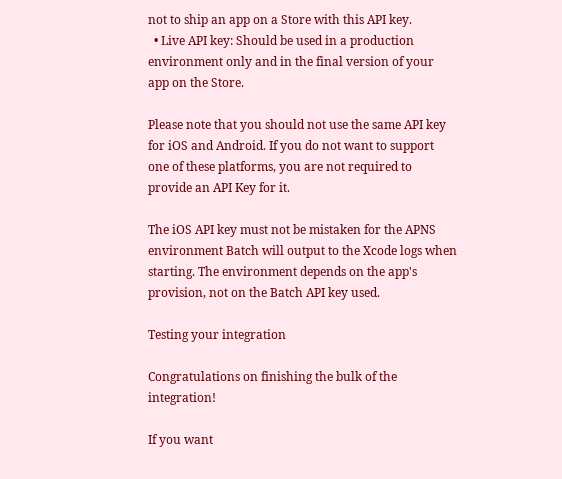not to ship an app on a Store with this API key.
  • Live API key: Should be used in a production environment only and in the final version of your app on the Store.

Please note that you should not use the same API key for iOS and Android. If you do not want to support one of these platforms, you are not required to provide an API Key for it.

The iOS API key must not be mistaken for the APNS environment Batch will output to the Xcode logs when starting. The environment depends on the app's provision, not on the Batch API key used.

Testing your integration

Congratulations on finishing the bulk of the integration!

If you want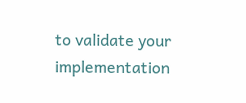to validate your implementation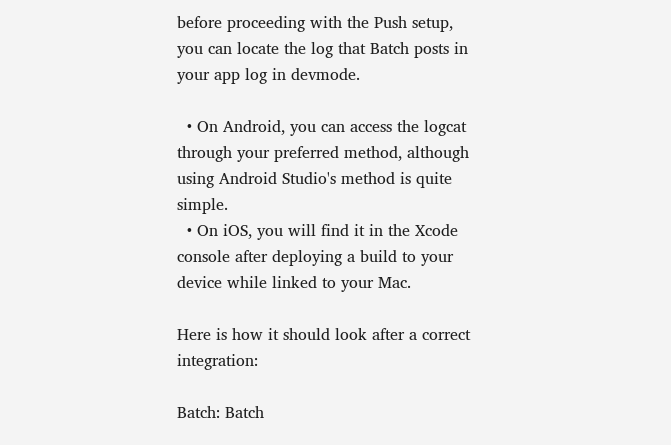before proceeding with the Push setup, you can locate the log that Batch posts in your app log in devmode.

  • On Android, you can access the logcat through your preferred method, although using Android Studio's method is quite simple.
  • On iOS, you will find it in the Xcode console after deploying a build to your device while linked to your Mac.

Here is how it should look after a correct integration:

Batch: Batch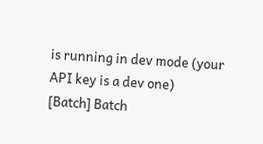is running in dev mode (your API key is a dev one)
[Batch] Batch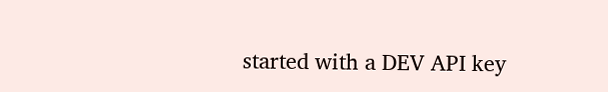started with a DEV API key